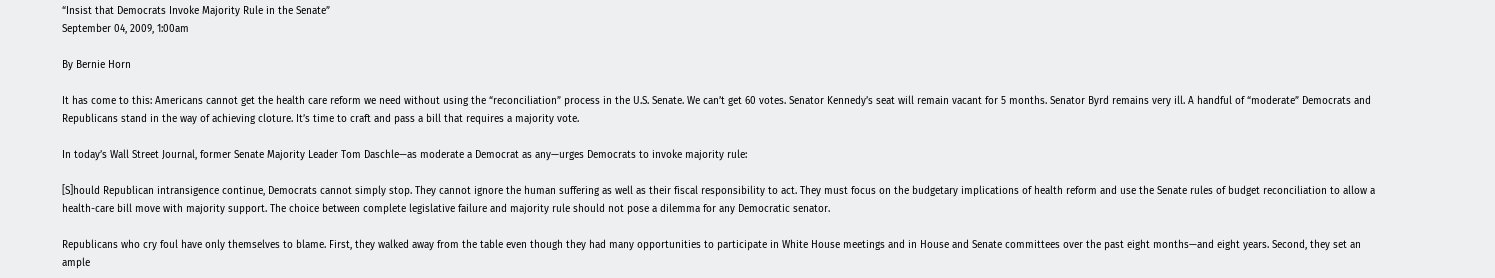“Insist that Democrats Invoke Majority Rule in the Senate”
September 04, 2009, 1:00am

By Bernie Horn

It has come to this: Americans cannot get the health care reform we need without using the “reconciliation” process in the U.S. Senate. We can’t get 60 votes. Senator Kennedy’s seat will remain vacant for 5 months. Senator Byrd remains very ill. A handful of “moderate” Democrats and Republicans stand in the way of achieving cloture. It’s time to craft and pass a bill that requires a majority vote.

In today’s Wall Street Journal, former Senate Majority Leader Tom Daschle—as moderate a Democrat as any—urges Democrats to invoke majority rule:

[S]hould Republican intransigence continue, Democrats cannot simply stop. They cannot ignore the human suffering as well as their fiscal responsibility to act. They must focus on the budgetary implications of health reform and use the Senate rules of budget reconciliation to allow a health-care bill move with majority support. The choice between complete legislative failure and majority rule should not pose a dilemma for any Democratic senator.

Republicans who cry foul have only themselves to blame. First, they walked away from the table even though they had many opportunities to participate in White House meetings and in House and Senate committees over the past eight months—and eight years. Second, they set an ample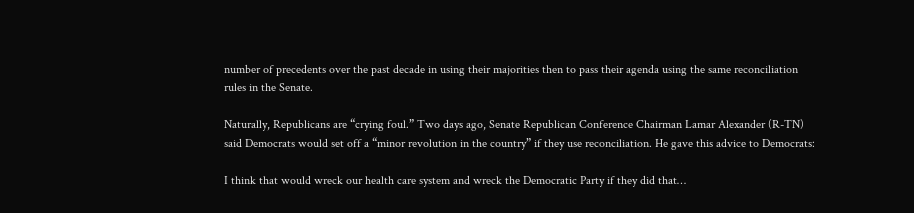number of precedents over the past decade in using their majorities then to pass their agenda using the same reconciliation rules in the Senate.

Naturally, Republicans are “crying foul.” Two days ago, Senate Republican Conference Chairman Lamar Alexander (R-TN) said Democrats would set off a “minor revolution in the country” if they use reconciliation. He gave this advice to Democrats:

I think that would wreck our health care system and wreck the Democratic Party if they did that…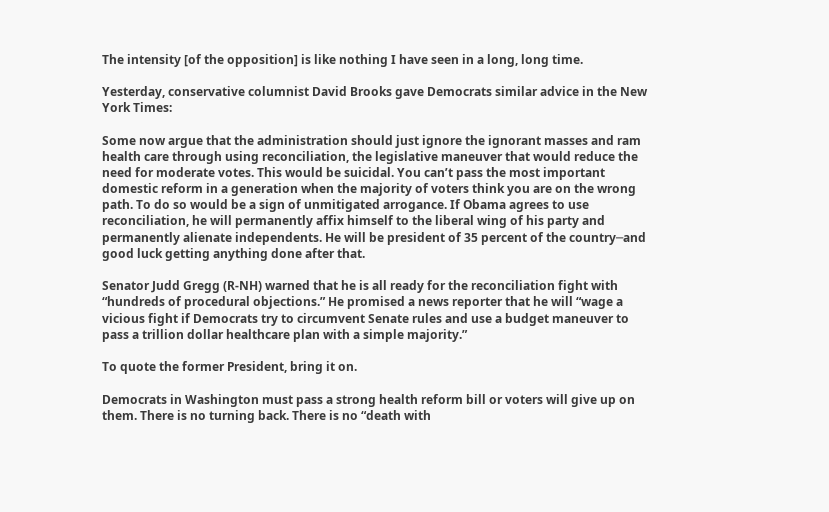The intensity [of the opposition] is like nothing I have seen in a long, long time.

Yesterday, conservative columnist David Brooks gave Democrats similar advice in the New York Times:

Some now argue that the administration should just ignore the ignorant masses and ram health care through using reconciliation, the legislative maneuver that would reduce the need for moderate votes. This would be suicidal. You can’t pass the most important domestic reform in a generation when the majority of voters think you are on the wrong path. To do so would be a sign of unmitigated arrogance. If Obama agrees to use reconciliation, he will permanently affix himself to the liberal wing of his party and permanently alienate independents. He will be president of 35 percent of the country─and good luck getting anything done after that.

Senator Judd Gregg (R-NH) warned that he is all ready for the reconciliation fight with “hundreds of procedural objections.” He promised a news reporter that he will “wage a vicious fight if Democrats try to circumvent Senate rules and use a budget maneuver to pass a trillion dollar healthcare plan with a simple majority.”

To quote the former President, bring it on.

Democrats in Washington must pass a strong health reform bill or voters will give up on them. There is no turning back. There is no “death with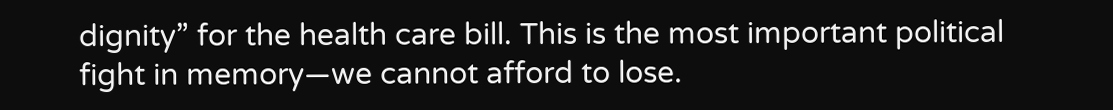dignity” for the health care bill. This is the most important political fight in memory—we cannot afford to lose.